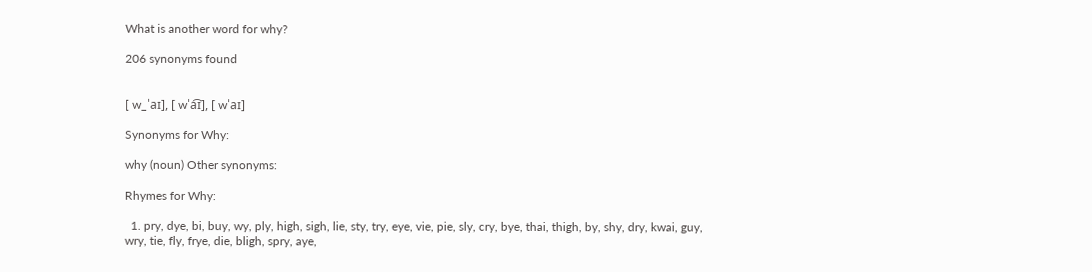What is another word for why?

206 synonyms found


[ w_ˈaɪ], [ wˈa͡ɪ], [ wˈaɪ]

Synonyms for Why:

why (noun) Other synonyms:

Rhymes for Why:

  1. pry, dye, bi, buy, wy, ply, high, sigh, lie, sty, try, eye, vie, pie, sly, cry, bye, thai, thigh, by, shy, dry, kwai, guy, wry, tie, fly, frye, die, bligh, spry, aye,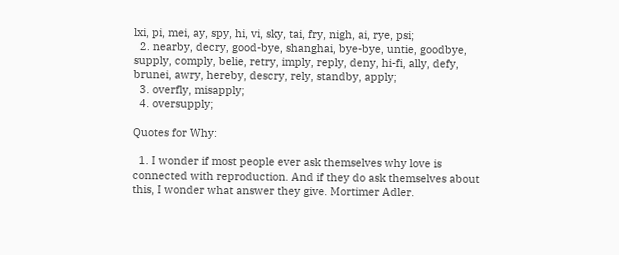lxi, pi, mei, ay, spy, hi, vi, sky, tai, fry, nigh, ai, rye, psi;
  2. nearby, decry, good-bye, shanghai, bye-bye, untie, goodbye, supply, comply, belie, retry, imply, reply, deny, hi-fi, ally, defy, brunei, awry, hereby, descry, rely, standby, apply;
  3. overfly, misapply;
  4. oversupply;

Quotes for Why:

  1. I wonder if most people ever ask themselves why love is connected with reproduction. And if they do ask themselves about this, I wonder what answer they give. Mortimer Adler.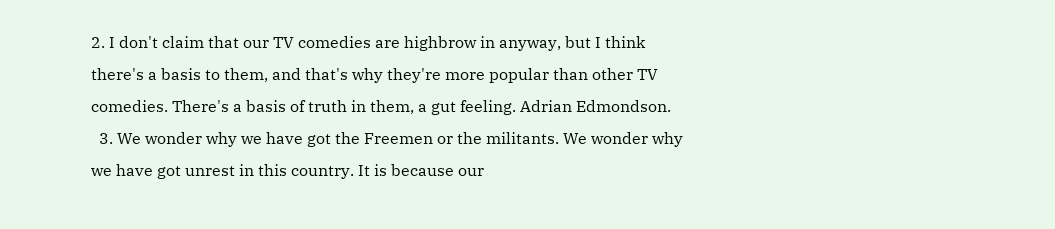2. I don't claim that our TV comedies are highbrow in anyway, but I think there's a basis to them, and that's why they're more popular than other TV comedies. There's a basis of truth in them, a gut feeling. Adrian Edmondson.
  3. We wonder why we have got the Freemen or the militants. We wonder why we have got unrest in this country. It is because our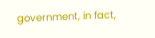government, in fact,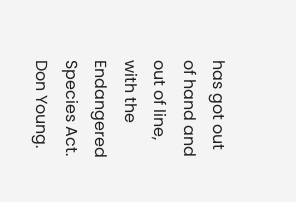has got out of hand and out of line, with the Endangered Species Act. Don Young.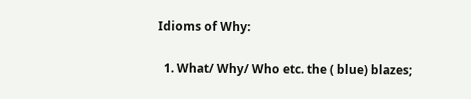Idioms of Why:

  1. What/ Why/ Who etc. the ( blue) blazes;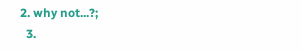2. why not...?;
  3.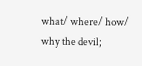what/ where/ how/ why the devil;